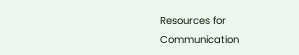Resources for Communication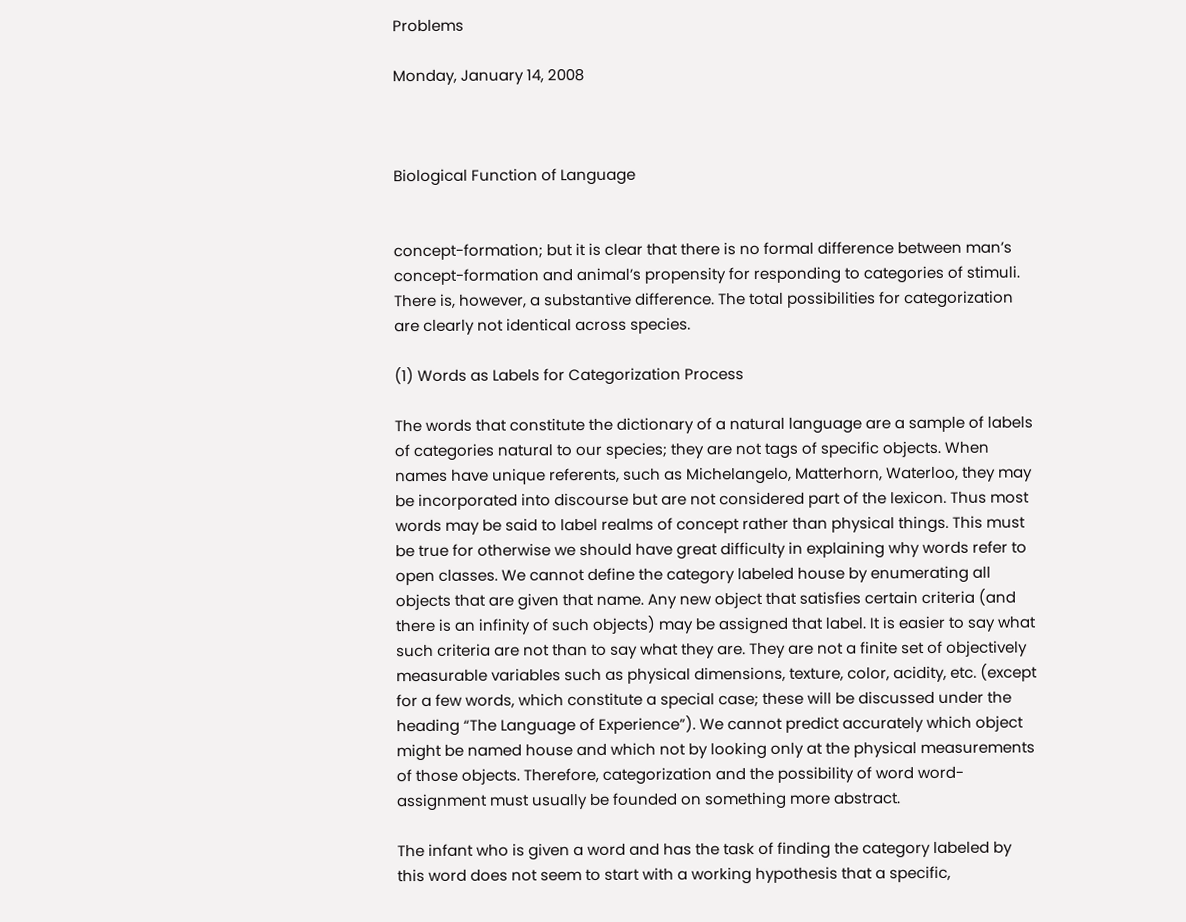Problems

Monday, January 14, 2008



Biological Function of Language


concept-formation; but it is clear that there is no formal difference between man’s concept-formation and animal’s propensity for responding to categories of stimuli. There is, however, a substantive difference. The total possibilities for categorization are clearly not identical across species.

(1) Words as Labels for Categorization Process

The words that constitute the dictionary of a natural language are a sample of labels of categories natural to our species; they are not tags of specific objects. When names have unique referents, such as Michelangelo, Matterhorn, Waterloo, they may be incorporated into discourse but are not considered part of the lexicon. Thus most words may be said to label realms of concept rather than physical things. This must be true for otherwise we should have great difficulty in explaining why words refer to open classes. We cannot define the category labeled house by enumerating all objects that are given that name. Any new object that satisfies certain criteria (and there is an infinity of such objects) may be assigned that label. It is easier to say what such criteria are not than to say what they are. They are not a finite set of objectively measurable variables such as physical dimensions, texture, color, acidity, etc. (except for a few words, which constitute a special case; these will be discussed under the heading “The Language of Experience”). We cannot predict accurately which object might be named house and which not by looking only at the physical measurements of those objects. Therefore, categorization and the possibility of word word-assignment must usually be founded on something more abstract.

The infant who is given a word and has the task of finding the category labeled by this word does not seem to start with a working hypothesis that a specific,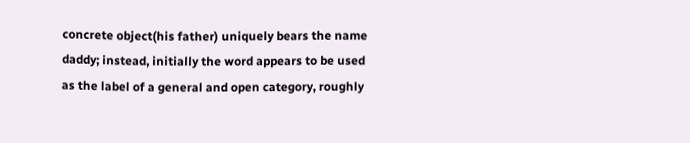concrete object(his father) uniquely bears the name daddy; instead, initially the word appears to be used as the label of a general and open category, roughly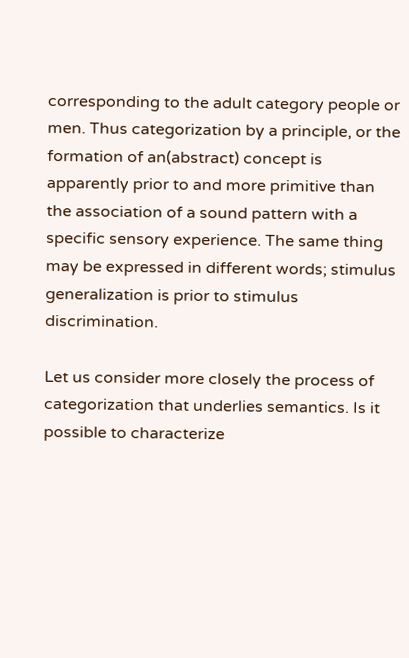corresponding to the adult category people or men. Thus categorization by a principle, or the formation of an(abstract) concept is apparently prior to and more primitive than the association of a sound pattern with a specific sensory experience. The same thing may be expressed in different words; stimulus generalization is prior to stimulus discrimination.

Let us consider more closely the process of categorization that underlies semantics. Is it possible to characterize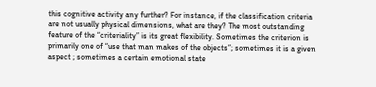this cognitive activity any further? For instance, if the classification criteria are not usually physical dimensions, what are they? The most outstanding feature of the “criteriality” is its great flexibility. Sometimes the criterion is primarily one of “use that man makes of the objects”; sometimes it is a given aspect ; sometimes a certain emotional state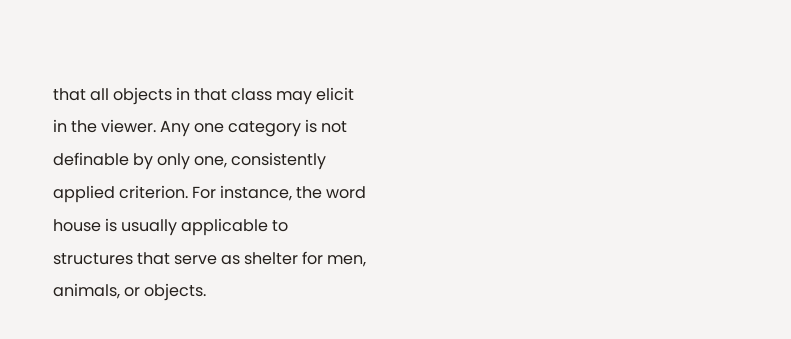that all objects in that class may elicit in the viewer. Any one category is not definable by only one, consistently applied criterion. For instance, the word house is usually applicable to structures that serve as shelter for men, animals, or objects.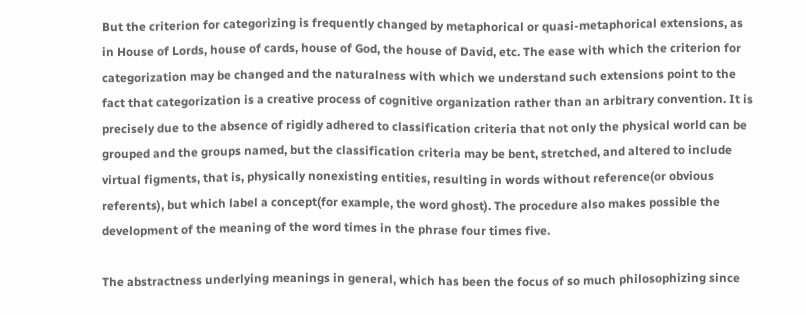But the criterion for categorizing is frequently changed by metaphorical or quasi-metaphorical extensions, as in House of Lords, house of cards, house of God, the house of David, etc. The ease with which the criterion for categorization may be changed and the naturalness with which we understand such extensions point to the fact that categorization is a creative process of cognitive organization rather than an arbitrary convention. It is precisely due to the absence of rigidly adhered to classification criteria that not only the physical world can be grouped and the groups named, but the classification criteria may be bent, stretched, and altered to include virtual figments, that is, physically nonexisting entities, resulting in words without reference(or obvious referents), but which label a concept(for example, the word ghost). The procedure also makes possible the development of the meaning of the word times in the phrase four times five.

The abstractness underlying meanings in general, which has been the focus of so much philosophizing since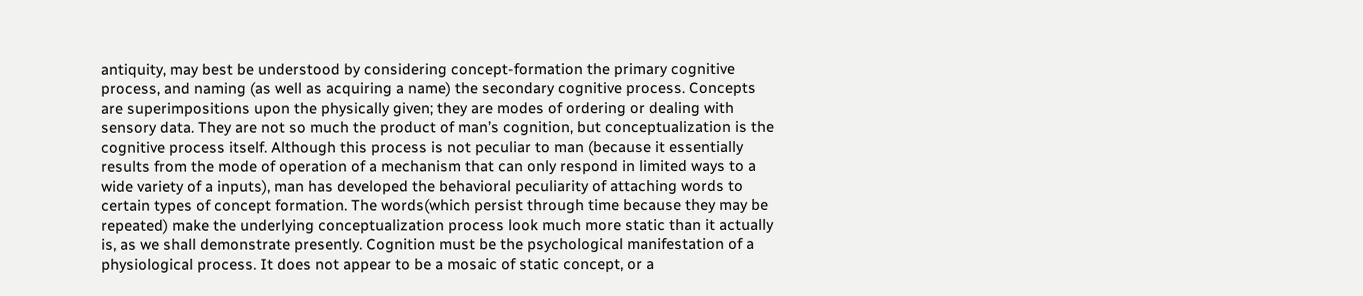antiquity, may best be understood by considering concept-formation the primary cognitive process, and naming (as well as acquiring a name) the secondary cognitive process. Concepts are superimpositions upon the physically given; they are modes of ordering or dealing with sensory data. They are not so much the product of man’s cognition, but conceptualization is the cognitive process itself. Although this process is not peculiar to man (because it essentially results from the mode of operation of a mechanism that can only respond in limited ways to a wide variety of a inputs), man has developed the behavioral peculiarity of attaching words to certain types of concept formation. The words(which persist through time because they may be repeated) make the underlying conceptualization process look much more static than it actually is, as we shall demonstrate presently. Cognition must be the psychological manifestation of a physiological process. It does not appear to be a mosaic of static concept, or a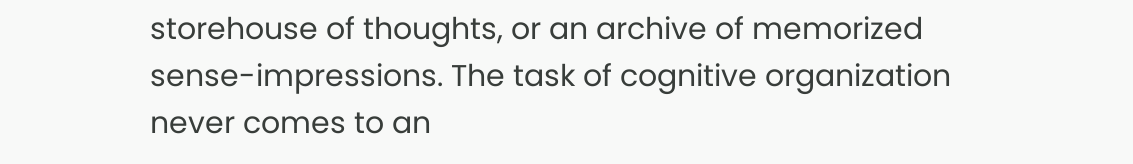storehouse of thoughts, or an archive of memorized sense-impressions. The task of cognitive organization never comes to an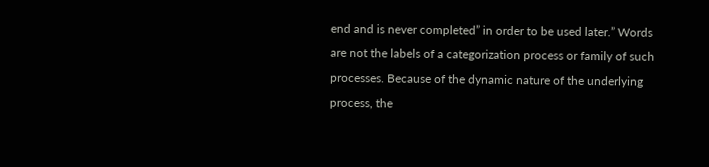end and is never completed” in order to be used later.” Words are not the labels of a categorization process or family of such processes. Because of the dynamic nature of the underlying process, the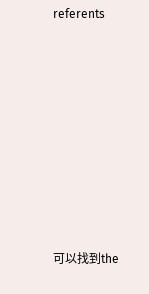referents









可以找到the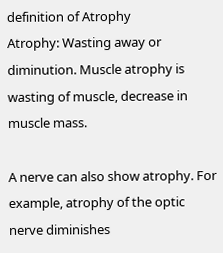definition of Atrophy
Atrophy: Wasting away or diminution. Muscle atrophy is wasting of muscle, decrease in muscle mass.

A nerve can also show atrophy. For example, atrophy of the optic nerve diminishes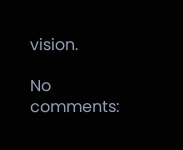vision.

No comments: